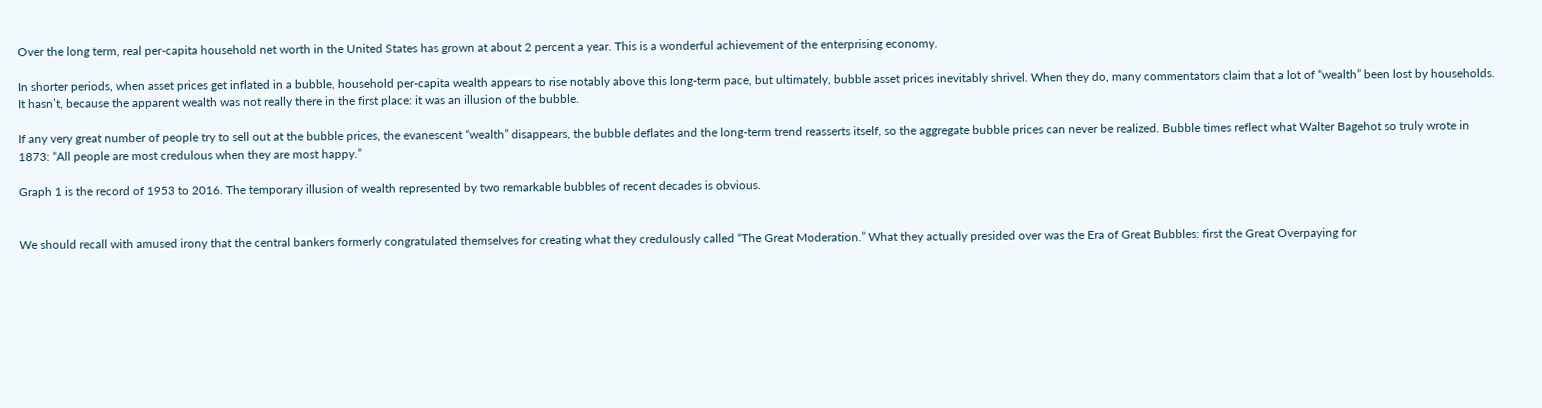Over the long term, real per-capita household net worth in the United States has grown at about 2 percent a year. This is a wonderful achievement of the enterprising economy.

In shorter periods, when asset prices get inflated in a bubble, household per-capita wealth appears to rise notably above this long-term pace, but ultimately, bubble asset prices inevitably shrivel. When they do, many commentators claim that a lot of “wealth” been lost by households. It hasn’t, because the apparent wealth was not really there in the first place: it was an illusion of the bubble.

If any very great number of people try to sell out at the bubble prices, the evanescent “wealth” disappears, the bubble deflates and the long-term trend reasserts itself, so the aggregate bubble prices can never be realized. Bubble times reflect what Walter Bagehot so truly wrote in 1873: “All people are most credulous when they are most happy.”

Graph 1 is the record of 1953 to 2016. The temporary illusion of wealth represented by two remarkable bubbles of recent decades is obvious.


We should recall with amused irony that the central bankers formerly congratulated themselves for creating what they credulously called “The Great Moderation.” What they actually presided over was the Era of Great Bubbles: first the Great Overpaying for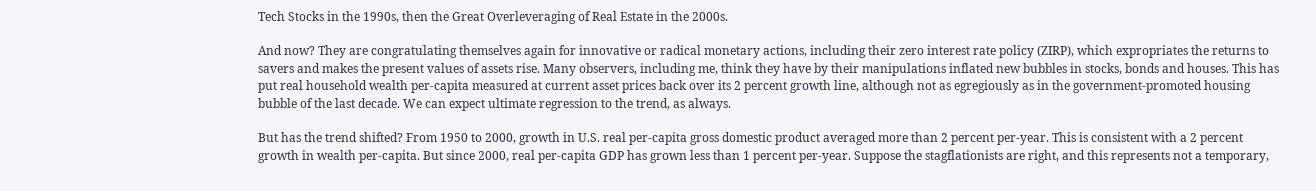Tech Stocks in the 1990s, then the Great Overleveraging of Real Estate in the 2000s.

And now? They are congratulating themselves again for innovative or radical monetary actions, including their zero interest rate policy (ZIRP), which expropriates the returns to savers and makes the present values of assets rise. Many observers, including me, think they have by their manipulations inflated new bubbles in stocks, bonds and houses. This has put real household wealth per-capita measured at current asset prices back over its 2 percent growth line, although not as egregiously as in the government-promoted housing bubble of the last decade. We can expect ultimate regression to the trend, as always.

But has the trend shifted? From 1950 to 2000, growth in U.S. real per-capita gross domestic product averaged more than 2 percent per-year. This is consistent with a 2 percent growth in wealth per-capita. But since 2000, real per-capita GDP has grown less than 1 percent per-year. Suppose the stagflationists are right, and this represents not a temporary,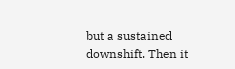but a sustained downshift. Then it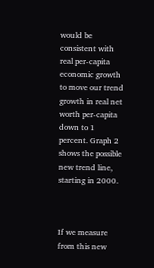would be consistent with real per-capita economic growth to move our trend growth in real net worth per-capita down to 1 percent. Graph 2 shows the possible new trend line, starting in 2000.



If we measure from this new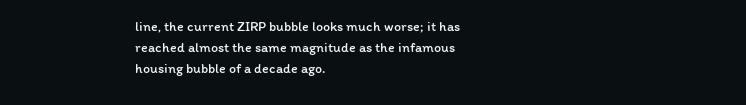line, the current ZIRP bubble looks much worse; it has reached almost the same magnitude as the infamous housing bubble of a decade ago.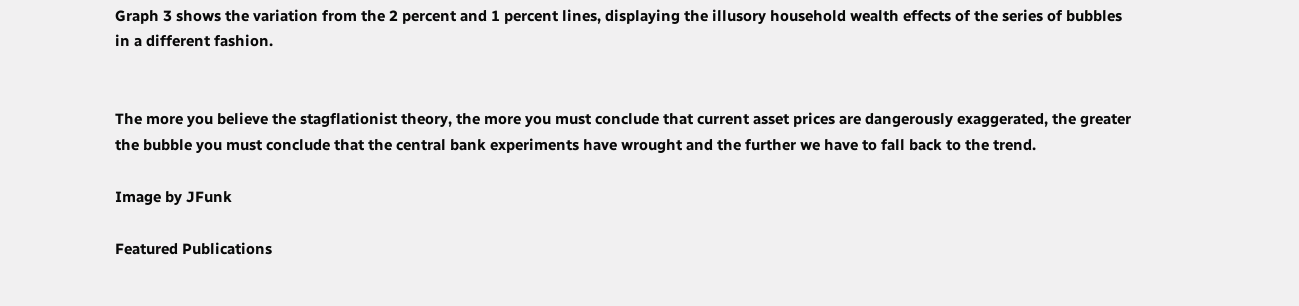Graph 3 shows the variation from the 2 percent and 1 percent lines, displaying the illusory household wealth effects of the series of bubbles in a different fashion.


The more you believe the stagflationist theory, the more you must conclude that current asset prices are dangerously exaggerated, the greater the bubble you must conclude that the central bank experiments have wrought and the further we have to fall back to the trend.

Image by JFunk

Featured Publications